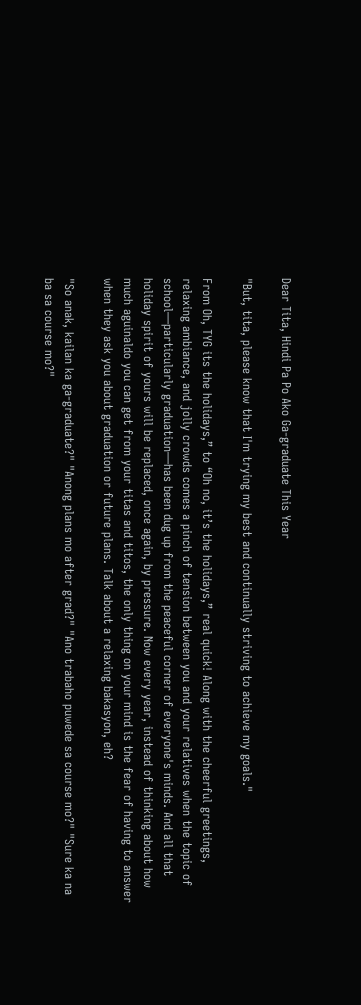Dear Tita, Hindi Pa Po Ako Ga-graduate This Year

"But, tita, please know that I'm trying my best and continually striving to achieve my goals."

From Oh, TYG its the holidays,” to “Oh no, it’s the holidays,” real quick! Along with the cheerful greetings, relaxing ambiance, and jolly crowds comes a pinch of tension between you and your relatives when the topic of school—particularly graduation—has been dug up from the peaceful corner of everyone's minds. And all that holiday spirit of yours will be replaced, once again, by pressure. Now every year, instead of thinking about how much aguinaldo you can get from your titas and titos, the only thing on your mind is the fear of having to answer when they ask you about graduation or future plans. Talk about a relaxing bakasyon, eh?

"So anak, kailan ka ga-graduate?" "Anong plans mo after grad?" "Ano trabaho puwede sa course mo?" "Sure ka na ba sa course mo?"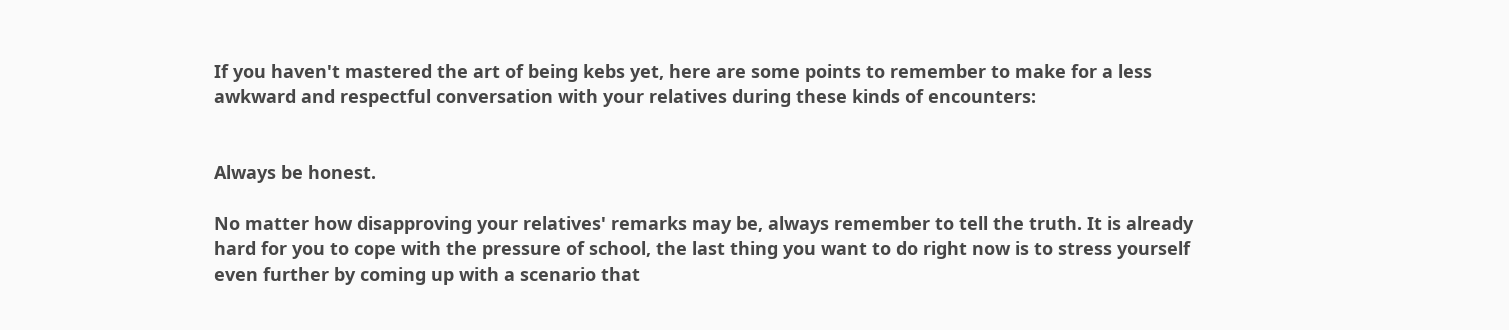If you haven't mastered the art of being kebs yet, here are some points to remember to make for a less awkward and respectful conversation with your relatives during these kinds of encounters:


Always be honest.

No matter how disapproving your relatives' remarks may be, always remember to tell the truth. It is already hard for you to cope with the pressure of school, the last thing you want to do right now is to stress yourself even further by coming up with a scenario that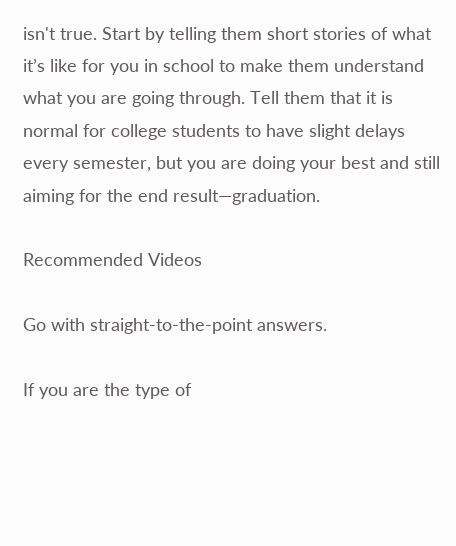isn't true. Start by telling them short stories of what it’s like for you in school to make them understand what you are going through. Tell them that it is normal for college students to have slight delays every semester, but you are doing your best and still aiming for the end result—graduation.

Recommended Videos

Go with straight-to-the-point answers.

If you are the type of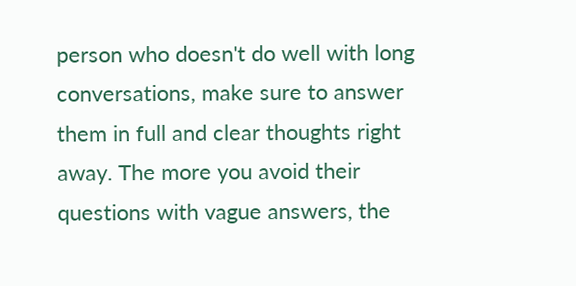person who doesn't do well with long conversations, make sure to answer them in full and clear thoughts right away. The more you avoid their questions with vague answers, the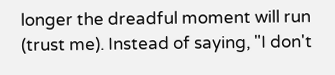longer the dreadful moment will run (trust me). Instead of saying, "I don't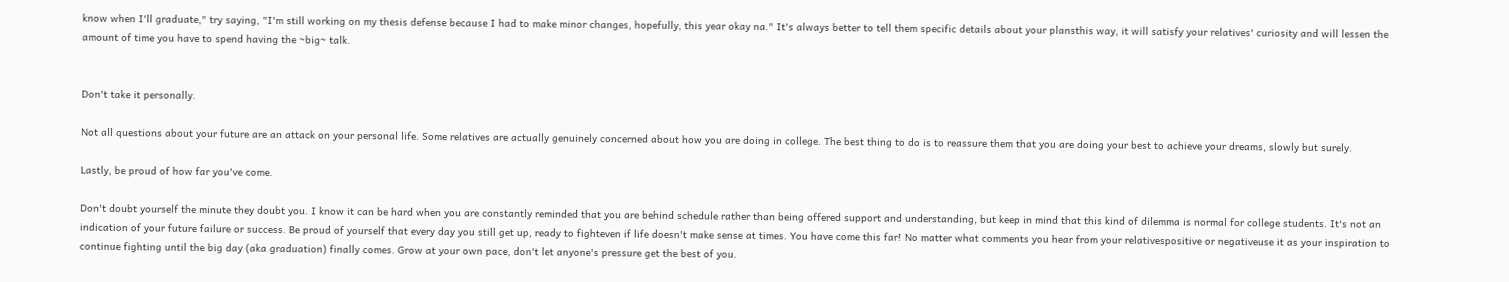know when I'll graduate," try saying, "I'm still working on my thesis defense because I had to make minor changes, hopefully, this year okay na." It's always better to tell them specific details about your plansthis way, it will satisfy your relatives' curiosity and will lessen the amount of time you have to spend having the ~big~ talk.


Don't take it personally.

Not all questions about your future are an attack on your personal life. Some relatives are actually genuinely concerned about how you are doing in college. The best thing to do is to reassure them that you are doing your best to achieve your dreams, slowly but surely.

Lastly, be proud of how far you've come.

Don't doubt yourself the minute they doubt you. I know it can be hard when you are constantly reminded that you are behind schedule rather than being offered support and understanding, but keep in mind that this kind of dilemma is normal for college students. It's not an indication of your future failure or success. Be proud of yourself that every day you still get up, ready to fighteven if life doesn't make sense at times. You have come this far! No matter what comments you hear from your relativespositive or negativeuse it as your inspiration to continue fighting until the big day (aka graduation) finally comes. Grow at your own pace, don't let anyone's pressure get the best of you.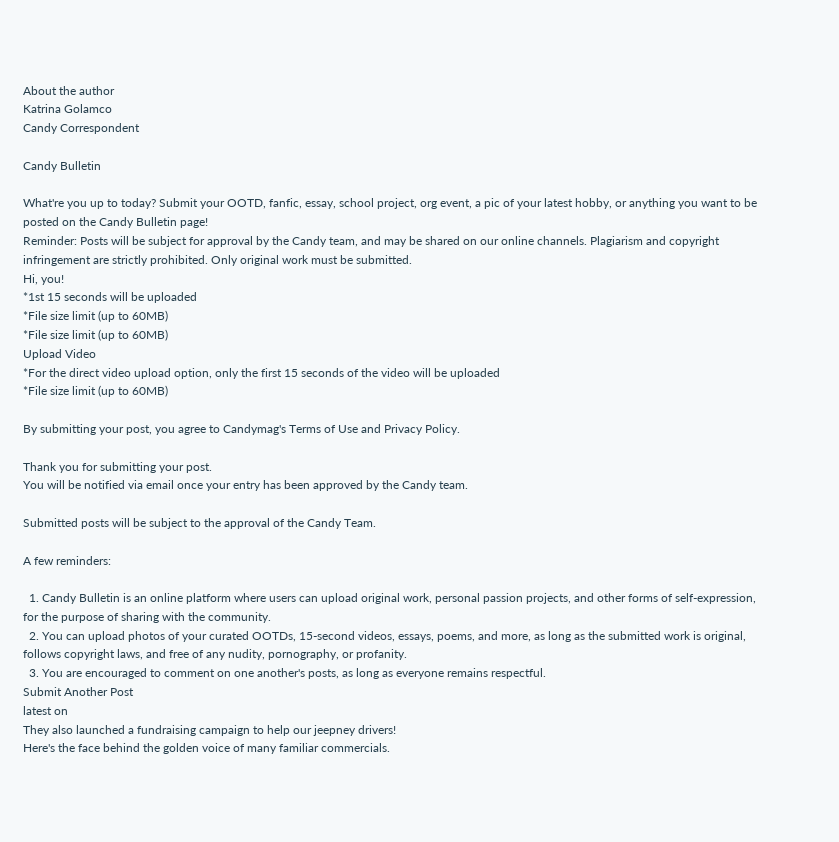About the author
Katrina Golamco
Candy Correspondent

Candy Bulletin

What're you up to today? Submit your OOTD, fanfic, essay, school project, org event, a pic of your latest hobby, or anything you want to be posted on the Candy Bulletin page!
Reminder: Posts will be subject for approval by the Candy team, and may be shared on our online channels. Plagiarism and copyright infringement are strictly prohibited. Only original work must be submitted.
Hi, you!
*1st 15 seconds will be uploaded
*File size limit (up to 60MB)
*File size limit (up to 60MB)
Upload Video
*For the direct video upload option, only the first 15 seconds of the video will be uploaded
*File size limit (up to 60MB)

By submitting your post, you agree to Candymag's Terms of Use and Privacy Policy.

Thank you for submitting your post.
You will be notified via email once your entry has been approved by the Candy team.

Submitted posts will be subject to the approval of the Candy Team.

A few reminders:

  1. Candy Bulletin is an online platform where users can upload original work, personal passion projects, and other forms of self-expression, for the purpose of sharing with the community.
  2. You can upload photos of your curated OOTDs, 15-second videos, essays, poems, and more, as long as the submitted work is original, follows copyright laws, and free of any nudity, pornography, or profanity.
  3. You are encouraged to comment on one another's posts, as long as everyone remains respectful.
Submit Another Post
latest on
They also launched a fundraising campaign to help our jeepney drivers!
Here's the face behind the golden voice of many familiar commercials.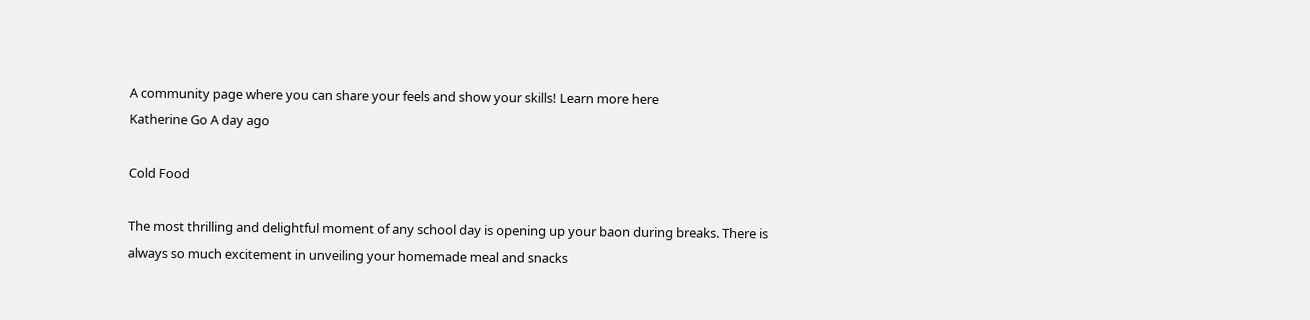A community page where you can share your feels and show your skills! Learn more here
Katherine Go A day ago

Cold Food

The most thrilling and delightful moment of any school day is opening up your baon during breaks. There is always so much excitement in unveiling your homemade meal and snacks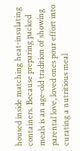housed inside matching heat-insulating containers. Because preparing packed meals is an age-old tradition of showing parental love, loved ones pour effort into curating a nutritious meal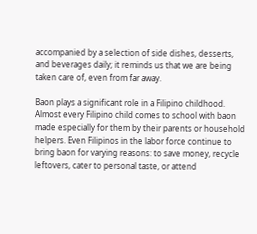accompanied by a selection of side dishes, desserts, and beverages daily; it reminds us that we are being taken care of, even from far away.

Baon plays a significant role in a Filipino childhood. Almost every Filipino child comes to school with baon made especially for them by their parents or household helpers. Even Filipinos in the labor force continue to bring baon for varying reasons: to save money, recycle leftovers, cater to personal taste, or attend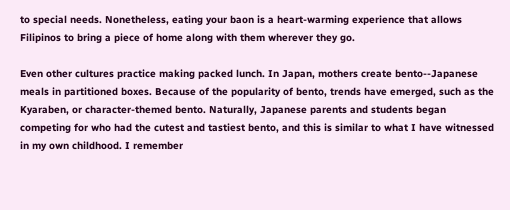to special needs. Nonetheless, eating your baon is a heart-warming experience that allows Filipinos to bring a piece of home along with them wherever they go.

Even other cultures practice making packed lunch. In Japan, mothers create bento--Japanese meals in partitioned boxes. Because of the popularity of bento, trends have emerged, such as the Kyaraben, or character-themed bento. Naturally, Japanese parents and students began competing for who had the cutest and tastiest bento, and this is similar to what I have witnessed in my own childhood. I remember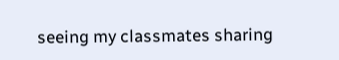seeing my classmates sharing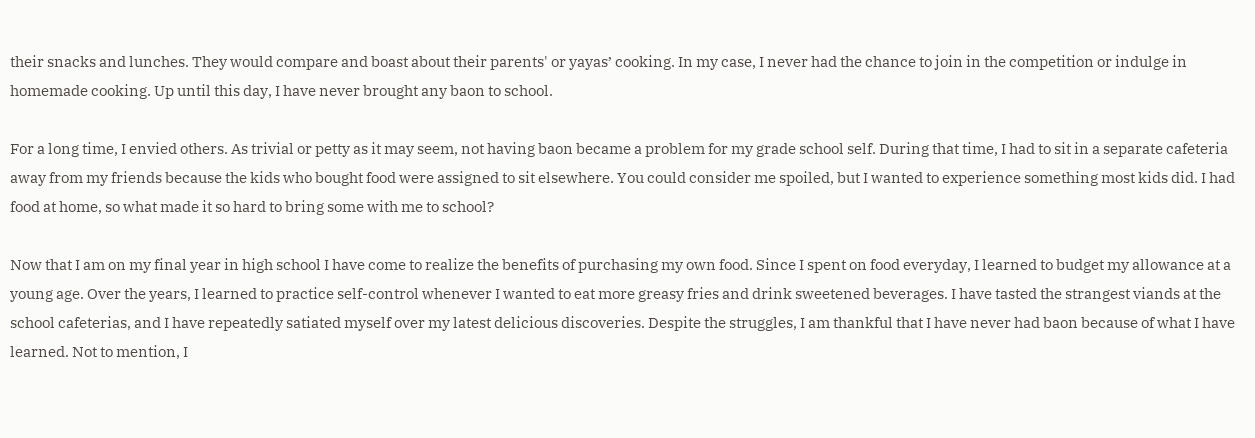their snacks and lunches. They would compare and boast about their parents' or yayas’ cooking. In my case, I never had the chance to join in the competition or indulge in homemade cooking. Up until this day, I have never brought any baon to school.

For a long time, I envied others. As trivial or petty as it may seem, not having baon became a problem for my grade school self. During that time, I had to sit in a separate cafeteria away from my friends because the kids who bought food were assigned to sit elsewhere. You could consider me spoiled, but I wanted to experience something most kids did. I had food at home, so what made it so hard to bring some with me to school?

Now that I am on my final year in high school I have come to realize the benefits of purchasing my own food. Since I spent on food everyday, I learned to budget my allowance at a young age. Over the years, I learned to practice self-control whenever I wanted to eat more greasy fries and drink sweetened beverages. I have tasted the strangest viands at the school cafeterias, and I have repeatedly satiated myself over my latest delicious discoveries. Despite the struggles, I am thankful that I have never had baon because of what I have learned. Not to mention, I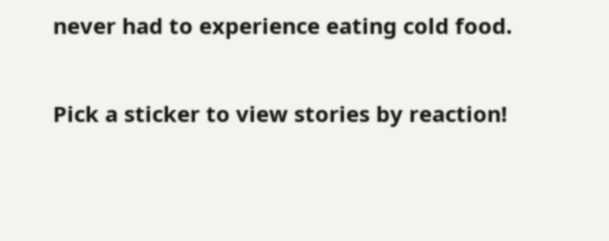never had to experience eating cold food.

Pick a sticker to view stories by reaction!